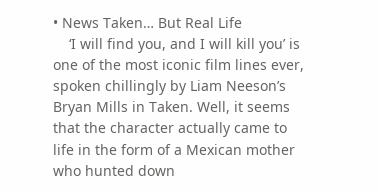• News Taken… But Real Life
    ‘I will find you, and I will kill you’ is one of the most iconic film lines ever, spoken chillingly by Liam Neeson’s Bryan Mills in Taken. Well, it seems that the character actually came to life in the form of a Mexican mother who hunted down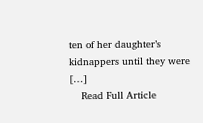ten of her daughter’s kidnappers until they were […]
    Read Full Article